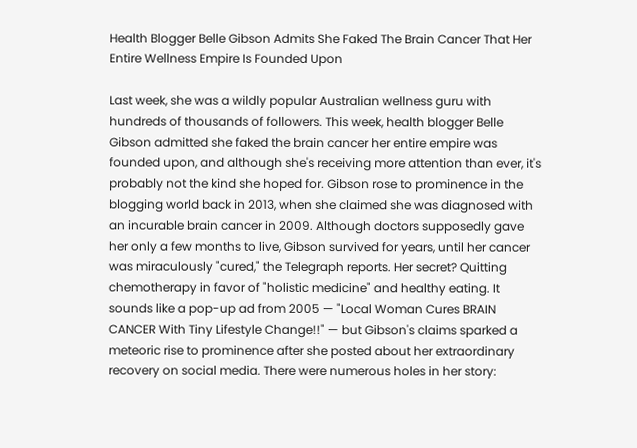Health Blogger Belle Gibson Admits She Faked The Brain Cancer That Her Entire Wellness Empire Is Founded Upon

Last week, she was a wildly popular Australian wellness guru with hundreds of thousands of followers. This week, health blogger Belle Gibson admitted she faked the brain cancer her entire empire was founded upon, and although she's receiving more attention than ever, it's probably not the kind she hoped for. Gibson rose to prominence in the blogging world back in 2013, when she claimed she was diagnosed with an incurable brain cancer in 2009. Although doctors supposedly gave her only a few months to live, Gibson survived for years, until her cancer was miraculously "cured," the Telegraph reports. Her secret? Quitting chemotherapy in favor of "holistic medicine" and healthy eating. It sounds like a pop-up ad from 2005 — "Local Woman Cures BRAIN CANCER With Tiny Lifestyle Change!!" — but Gibson's claims sparked a meteoric rise to prominence after she posted about her extraordinary recovery on social media. There were numerous holes in her story: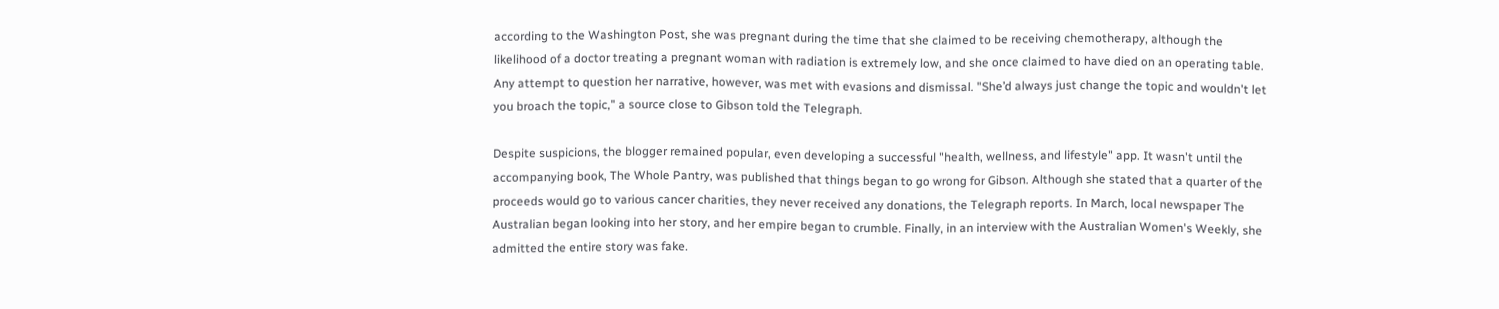according to the Washington Post, she was pregnant during the time that she claimed to be receiving chemotherapy, although the likelihood of a doctor treating a pregnant woman with radiation is extremely low, and she once claimed to have died on an operating table. Any attempt to question her narrative, however, was met with evasions and dismissal. "She’d always just change the topic and wouldn't let you broach the topic," a source close to Gibson told the Telegraph.

Despite suspicions, the blogger remained popular, even developing a successful "health, wellness, and lifestyle" app. It wasn't until the accompanying book, The Whole Pantry, was published that things began to go wrong for Gibson. Although she stated that a quarter of the proceeds would go to various cancer charities, they never received any donations, the Telegraph reports. In March, local newspaper The Australian began looking into her story, and her empire began to crumble. Finally, in an interview with the Australian Women's Weekly, she admitted the entire story was fake.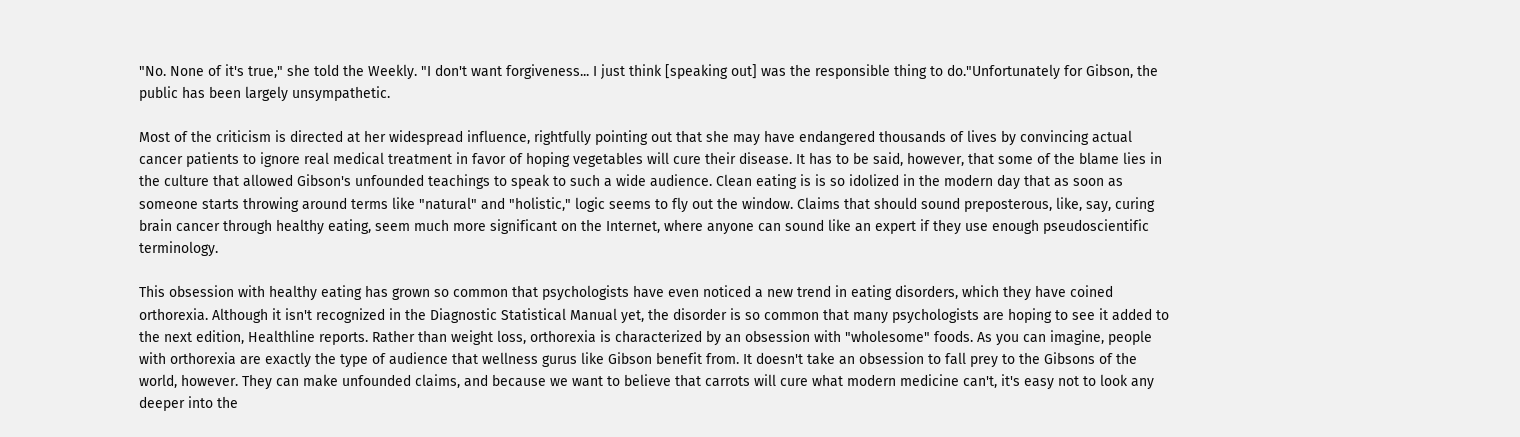"No. None of it's true," she told the Weekly. "I don't want forgiveness... I just think [speaking out] was the responsible thing to do."Unfortunately for Gibson, the public has been largely unsympathetic.

Most of the criticism is directed at her widespread influence, rightfully pointing out that she may have endangered thousands of lives by convincing actual cancer patients to ignore real medical treatment in favor of hoping vegetables will cure their disease. It has to be said, however, that some of the blame lies in the culture that allowed Gibson's unfounded teachings to speak to such a wide audience. Clean eating is is so idolized in the modern day that as soon as someone starts throwing around terms like "natural" and "holistic," logic seems to fly out the window. Claims that should sound preposterous, like, say, curing brain cancer through healthy eating, seem much more significant on the Internet, where anyone can sound like an expert if they use enough pseudoscientific terminology.

This obsession with healthy eating has grown so common that psychologists have even noticed a new trend in eating disorders, which they have coined orthorexia. Although it isn't recognized in the Diagnostic Statistical Manual yet, the disorder is so common that many psychologists are hoping to see it added to the next edition, Healthline reports. Rather than weight loss, orthorexia is characterized by an obsession with "wholesome" foods. As you can imagine, people with orthorexia are exactly the type of audience that wellness gurus like Gibson benefit from. It doesn't take an obsession to fall prey to the Gibsons of the world, however. They can make unfounded claims, and because we want to believe that carrots will cure what modern medicine can't, it's easy not to look any deeper into the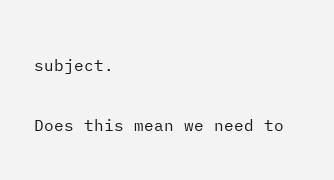subject.

Does this mean we need to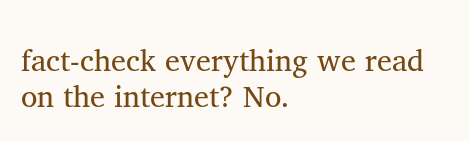fact-check everything we read on the internet? No.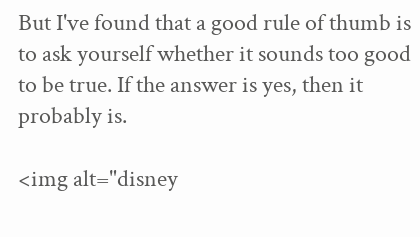But I've found that a good rule of thumb is to ask yourself whether it sounds too good to be true. If the answer is yes, then it probably is.

<img alt="disney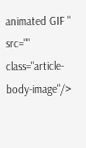animated GIF " src="" class="article-body-image"/>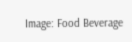Image: Food Beverage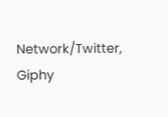Network/Twitter, Giphy